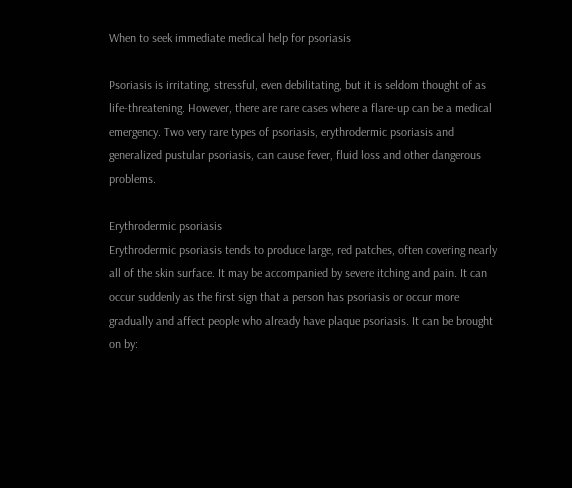When to seek immediate medical help for psoriasis

Psoriasis is irritating, stressful, even debilitating, but it is seldom thought of as life-threatening. However, there are rare cases where a flare-up can be a medical emergency. Two very rare types of psoriasis, erythrodermic psoriasis and generalized pustular psoriasis, can cause fever, fluid loss and other dangerous problems.

Erythrodermic psoriasis
Erythrodermic psoriasis tends to produce large, red patches, often covering nearly all of the skin surface. It may be accompanied by severe itching and pain. It can occur suddenly as the first sign that a person has psoriasis or occur more gradually and affect people who already have plaque psoriasis. It can be brought on by: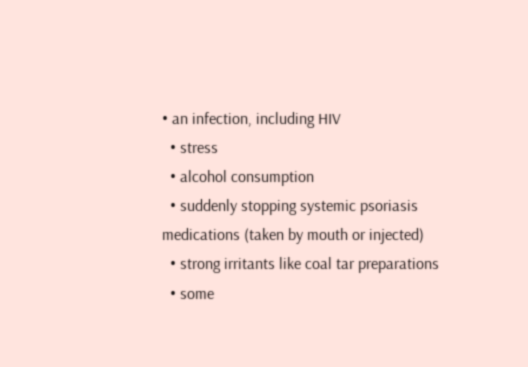• an infection, including HIV
  • stress
  • alcohol consumption
  • suddenly stopping systemic psoriasis medications (taken by mouth or injected)
  • strong irritants like coal tar preparations
  • some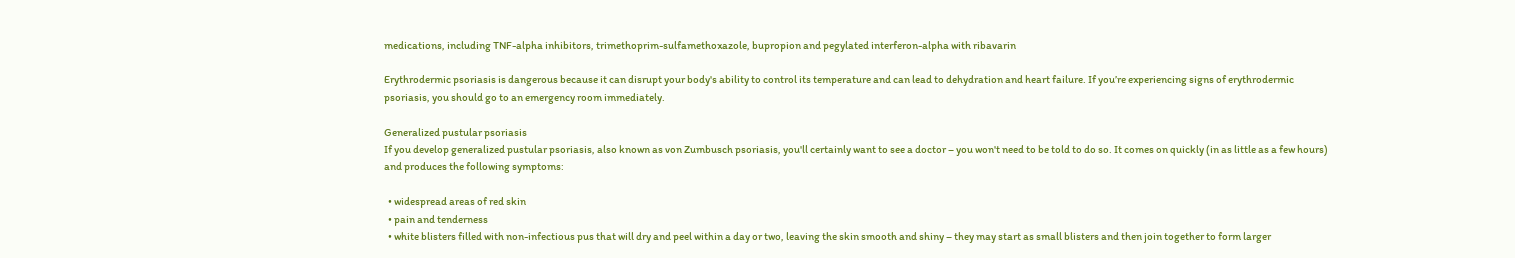medications, including TNF-alpha inhibitors, trimethoprim-sulfamethoxazole, bupropion and pegylated interferon-alpha with ribavarin

Erythrodermic psoriasis is dangerous because it can disrupt your body's ability to control its temperature and can lead to dehydration and heart failure. If you’re experiencing signs of erythrodermic psoriasis, you should go to an emergency room immediately.

Generalized pustular psoriasis
If you develop generalized pustular psoriasis, also known as von Zumbusch psoriasis, you'll certainly want to see a doctor – you won't need to be told to do so. It comes on quickly (in as little as a few hours) and produces the following symptoms:

  • widespread areas of red skin
  • pain and tenderness
  • white blisters filled with non-infectious pus that will dry and peel within a day or two, leaving the skin smooth and shiny – they may start as small blisters and then join together to form larger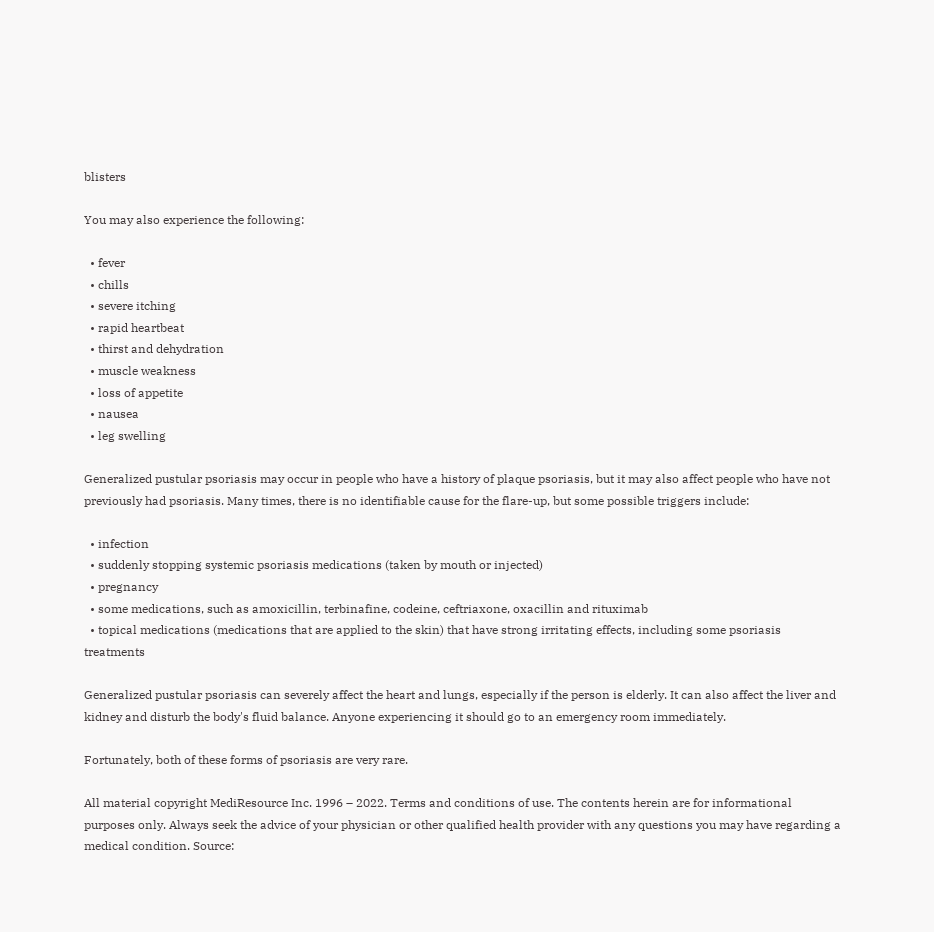blisters

You may also experience the following:

  • fever
  • chills
  • severe itching
  • rapid heartbeat
  • thirst and dehydration
  • muscle weakness
  • loss of appetite
  • nausea
  • leg swelling

Generalized pustular psoriasis may occur in people who have a history of plaque psoriasis, but it may also affect people who have not previously had psoriasis. Many times, there is no identifiable cause for the flare-up, but some possible triggers include:

  • infection
  • suddenly stopping systemic psoriasis medications (taken by mouth or injected)
  • pregnancy
  • some medications, such as amoxicillin, terbinafine, codeine, ceftriaxone, oxacillin and rituximab
  • topical medications (medications that are applied to the skin) that have strong irritating effects, including some psoriasis treatments

Generalized pustular psoriasis can severely affect the heart and lungs, especially if the person is elderly. It can also affect the liver and kidney and disturb the body's fluid balance. Anyone experiencing it should go to an emergency room immediately.

Fortunately, both of these forms of psoriasis are very rare.

All material copyright MediResource Inc. 1996 – 2022. Terms and conditions of use. The contents herein are for informational purposes only. Always seek the advice of your physician or other qualified health provider with any questions you may have regarding a medical condition. Source: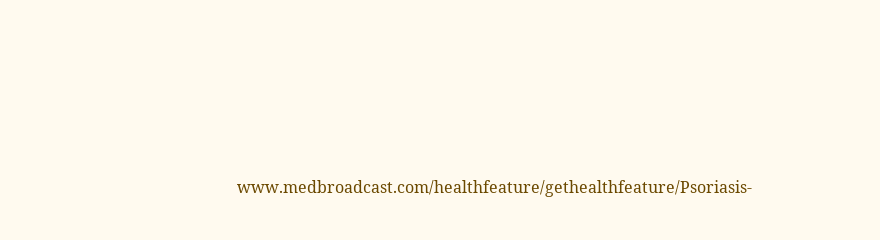www.medbroadcast.com/healthfeature/gethealthfeature/Psoriasis-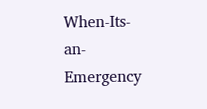When-Its-an-Emergency